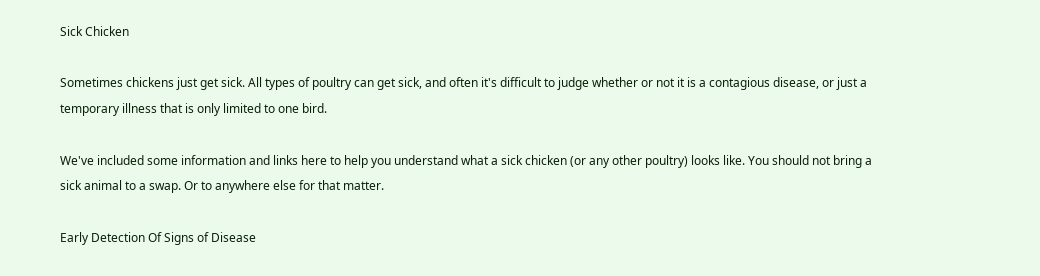Sick Chicken

Sometimes chickens just get sick. All types of poultry can get sick, and often it's difficult to judge whether or not it is a contagious disease, or just a temporary illness that is only limited to one bird.

We've included some information and links here to help you understand what a sick chicken (or any other poultry) looks like. You should not bring a sick animal to a swap. Or to anywhere else for that matter.

Early Detection Of Signs of Disease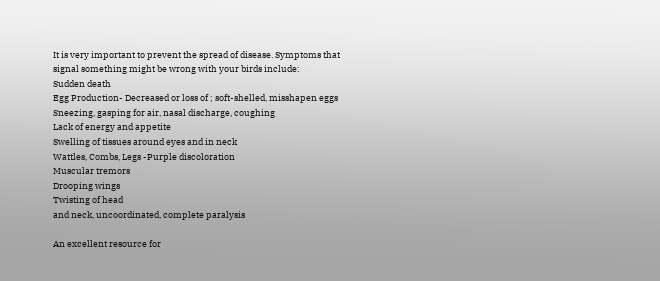It is very important to prevent the spread of disease. Symptoms that signal something might be wrong with your birds include:
Sudden death
Egg Production- Decreased or loss of ; soft-shelled, misshapen eggs
Sneezing, gasping for air, nasal discharge, coughing
Lack of energy and appetite
Swelling of tissues around eyes and in neck
Wattles, Combs, Legs -Purple discoloration
Muscular tremors
Drooping wings
Twisting of head
and neck, uncoordinated, complete paralysis

An excellent resource for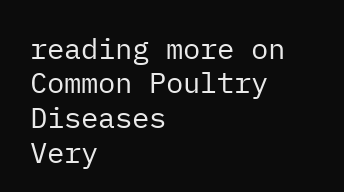reading more on Common Poultry Diseases
Very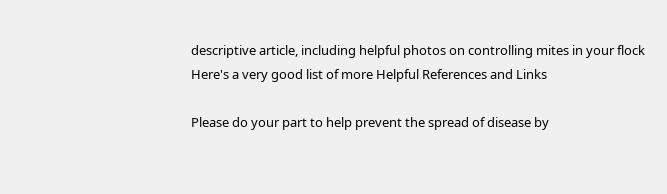descriptive article, including helpful photos on controlling mites in your flock
Here's a very good list of more Helpful References and Links

Please do your part to help prevent the spread of disease by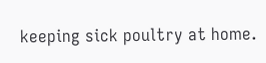keeping sick poultry at home.